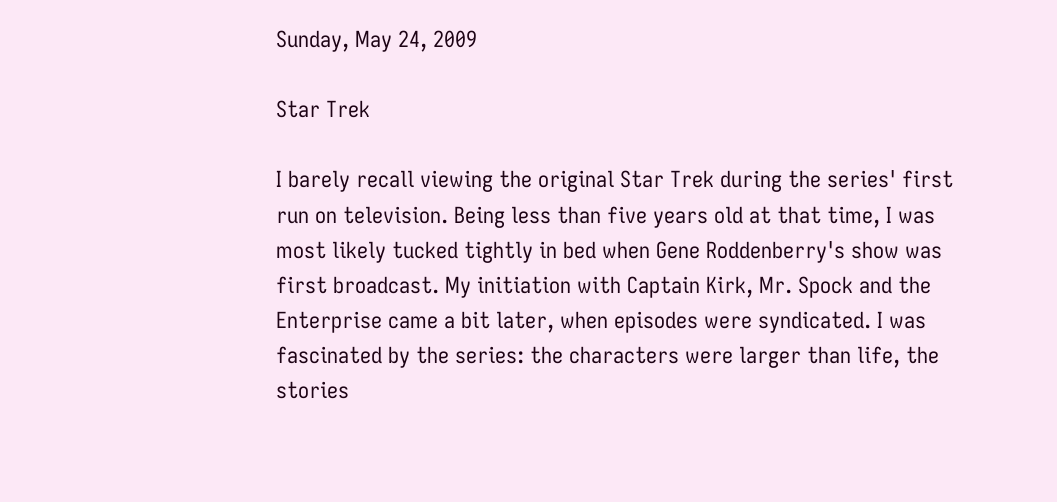Sunday, May 24, 2009

Star Trek

I barely recall viewing the original Star Trek during the series' first run on television. Being less than five years old at that time, I was most likely tucked tightly in bed when Gene Roddenberry's show was first broadcast. My initiation with Captain Kirk, Mr. Spock and the Enterprise came a bit later, when episodes were syndicated. I was fascinated by the series: the characters were larger than life, the stories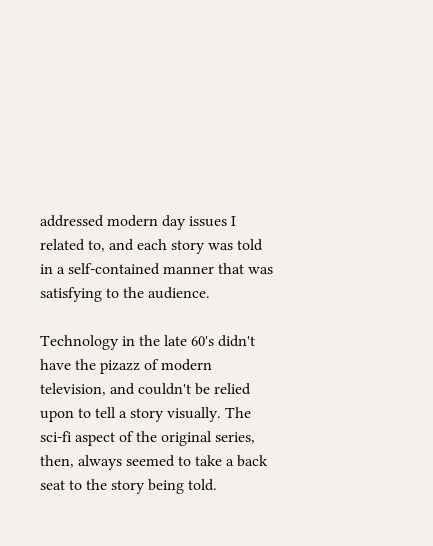addressed modern day issues I related to, and each story was told in a self-contained manner that was satisfying to the audience.

Technology in the late 60's didn't have the pizazz of modern television, and couldn't be relied upon to tell a story visually. The sci-fi aspect of the original series, then, always seemed to take a back seat to the story being told.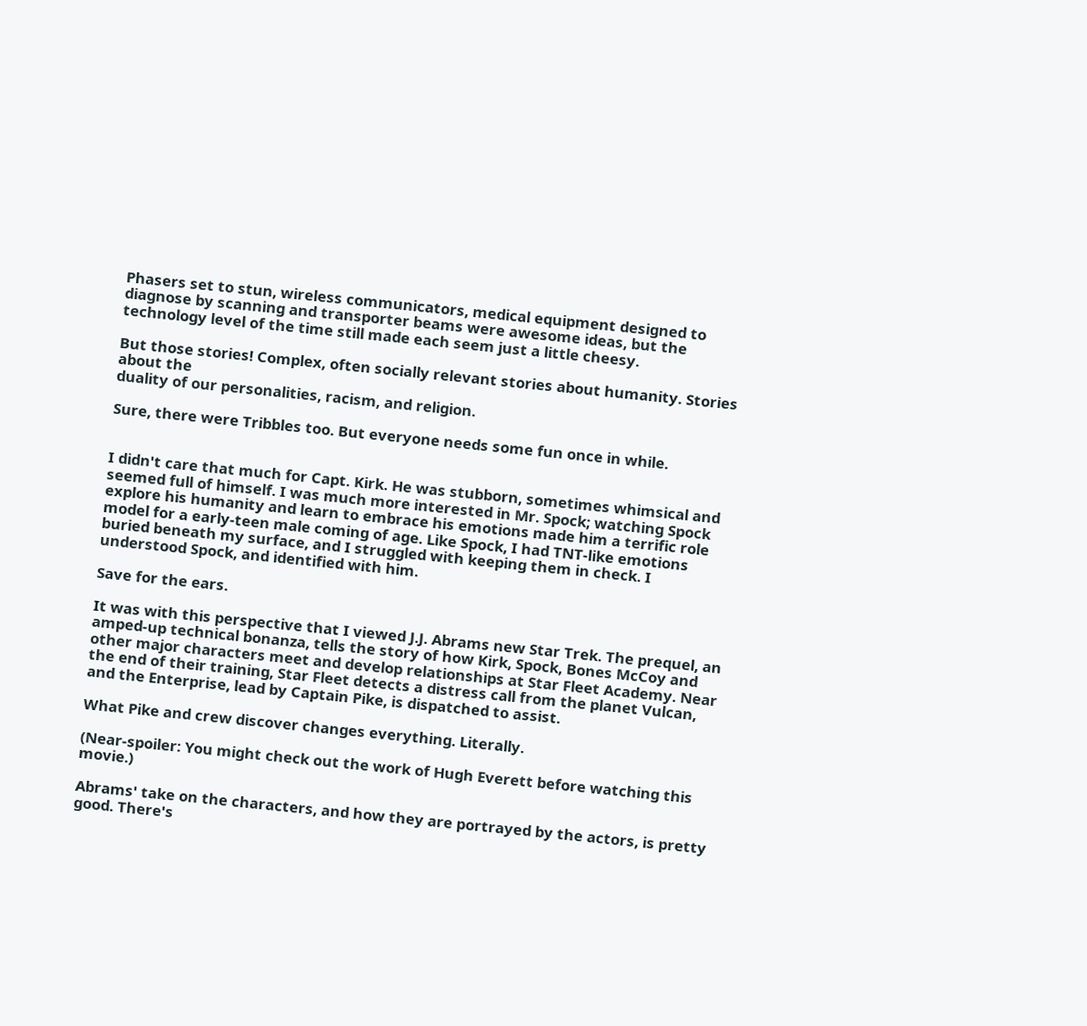Phasers set to stun, wireless communicators, medical equipment designed to diagnose by scanning and transporter beams were awesome ideas, but the technology level of the time still made each seem just a little cheesy.

But those stories! Complex, often socially relevant stories about humanity. Stories about the
duality of our personalities, racism, and religion.

Sure, there were Tribbles too. But everyone needs some fun once in while.


I didn't care that much for Capt. Kirk. He was stubborn, sometimes whimsical and seemed full of himself. I was much more interested in Mr. Spock; watching Spock explore his humanity and learn to embrace his emotions made him a terrific role model for a early-teen male coming of age. Like Spock, I had TNT-like emotions buried beneath my surface, and I struggled with keeping them in check. I understood Spock, and identified with him.

Save for the ears.

It was with this perspective that I viewed J.J. Abrams new Star Trek. The prequel, an amped-up technical bonanza, tells the story of how Kirk, Spock, Bones McCoy and other major characters meet and develop relationships at Star Fleet Academy. Near the end of their training, Star Fleet detects a distress call from the planet Vulcan, and the Enterprise, lead by Captain Pike, is dispatched to assist.

What Pike and crew discover changes everything. Literally.

(Near-spoiler: You might check out the work of Hugh Everett before watching this movie.)

Abrams' take on the characters, and how they are portrayed by the actors, is pretty good. There's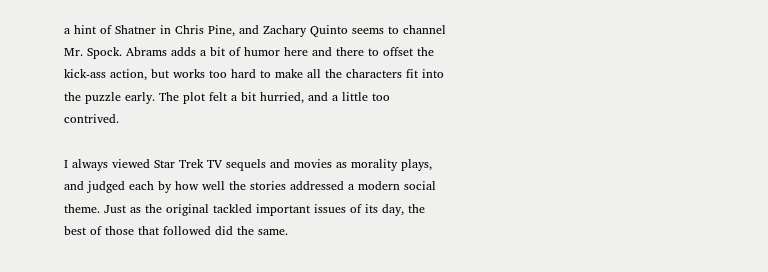a hint of Shatner in Chris Pine, and Zachary Quinto seems to channel Mr. Spock. Abrams adds a bit of humor here and there to offset the kick-ass action, but works too hard to make all the characters fit into the puzzle early. The plot felt a bit hurried, and a little too contrived.

I always viewed Star Trek TV sequels and movies as morality plays, and judged each by how well the stories addressed a modern social theme. Just as the original tackled important issues of its day, the best of those that followed did the same.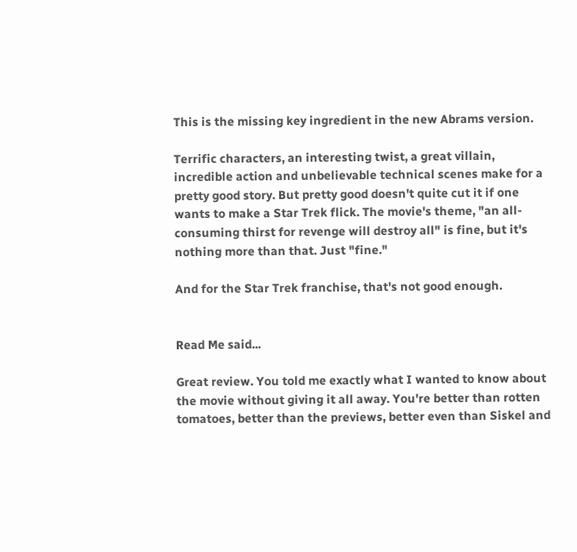This is the missing key ingredient in the new Abrams version.

Terrific characters, an interesting twist, a great villain, incredible action and unbelievable technical scenes make for a pretty good story. But pretty good doesn't quite cut it if one wants to make a Star Trek flick. The movie's theme, "an all-consuming thirst for revenge will destroy all" is fine, but it's nothing more than that. Just "fine."

And for the Star Trek franchise, that's not good enough.


Read Me said...

Great review. You told me exactly what I wanted to know about the movie without giving it all away. You're better than rotten tomatoes, better than the previews, better even than Siskel and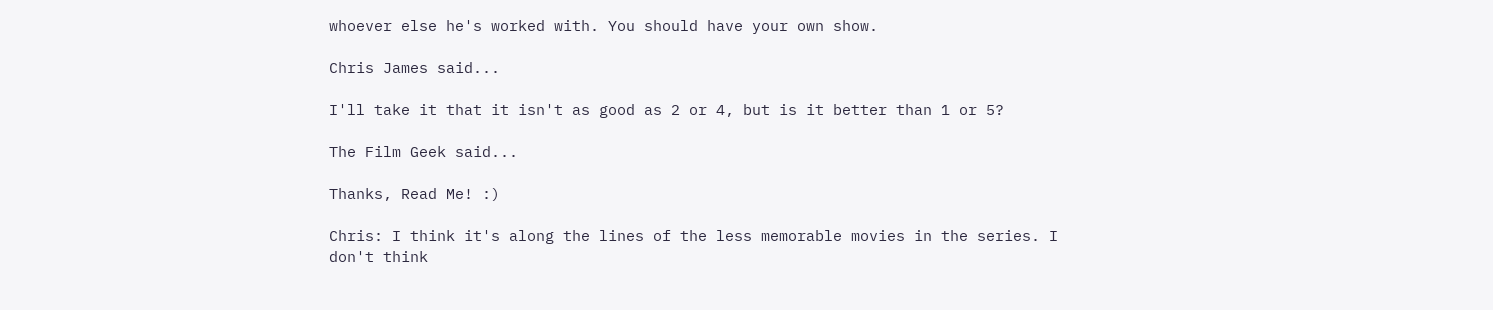whoever else he's worked with. You should have your own show.

Chris James said...

I'll take it that it isn't as good as 2 or 4, but is it better than 1 or 5?

The Film Geek said...

Thanks, Read Me! :)

Chris: I think it's along the lines of the less memorable movies in the series. I don't think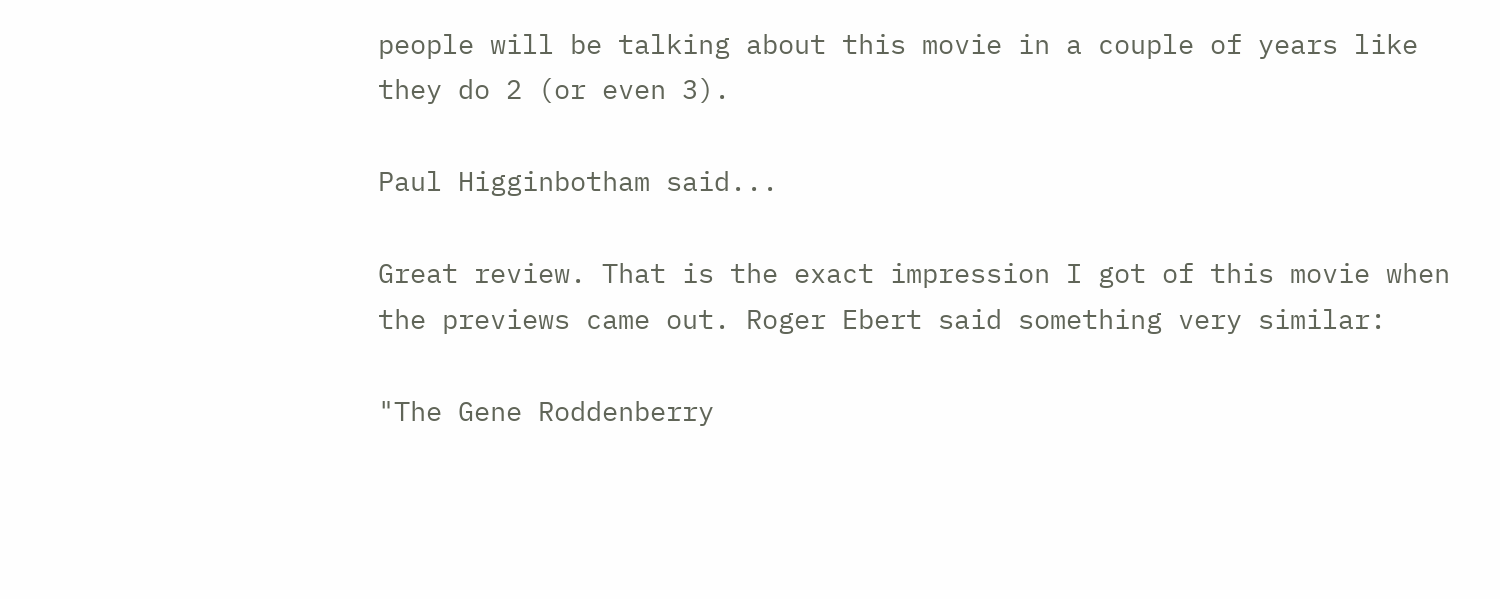people will be talking about this movie in a couple of years like they do 2 (or even 3).

Paul Higginbotham said...

Great review. That is the exact impression I got of this movie when the previews came out. Roger Ebert said something very similar:

"The Gene Roddenberry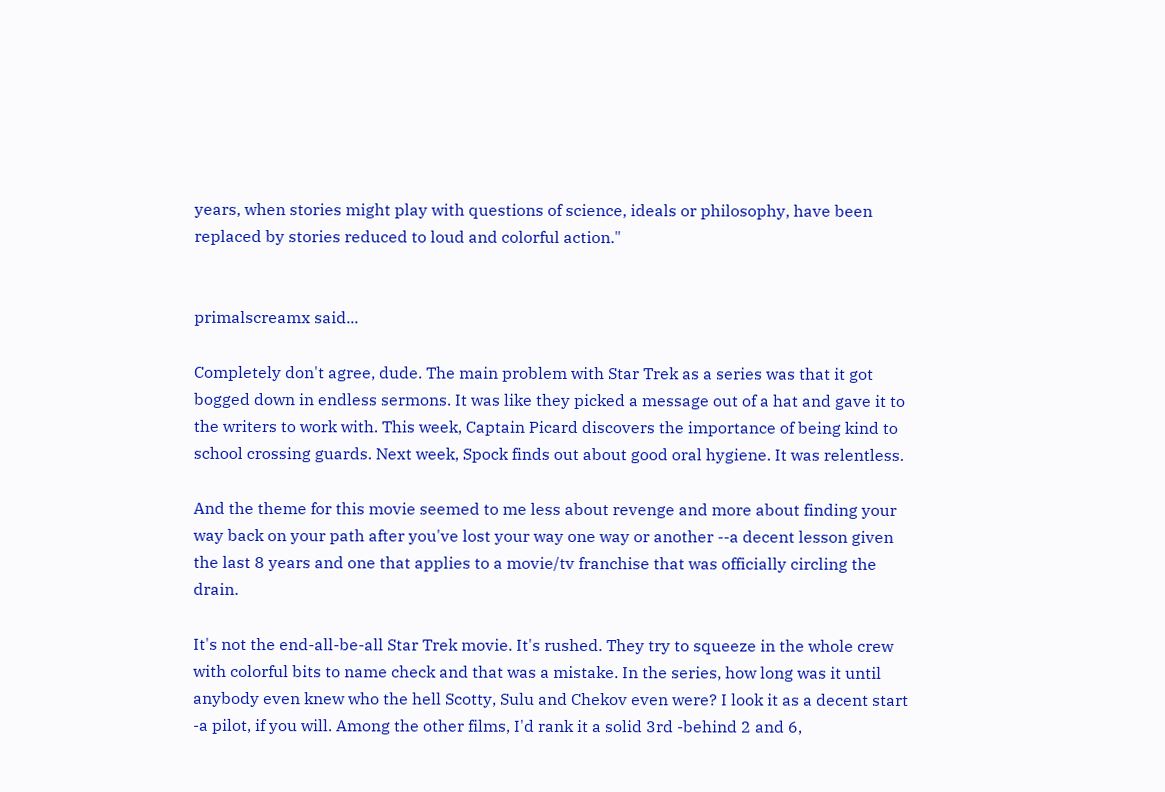years, when stories might play with questions of science, ideals or philosophy, have been replaced by stories reduced to loud and colorful action."


primalscreamx said...

Completely don't agree, dude. The main problem with Star Trek as a series was that it got bogged down in endless sermons. It was like they picked a message out of a hat and gave it to the writers to work with. This week, Captain Picard discovers the importance of being kind to school crossing guards. Next week, Spock finds out about good oral hygiene. It was relentless.

And the theme for this movie seemed to me less about revenge and more about finding your way back on your path after you've lost your way one way or another --a decent lesson given the last 8 years and one that applies to a movie/tv franchise that was officially circling the drain.

It's not the end-all-be-all Star Trek movie. It's rushed. They try to squeeze in the whole crew with colorful bits to name check and that was a mistake. In the series, how long was it until anybody even knew who the hell Scotty, Sulu and Chekov even were? I look it as a decent start -a pilot, if you will. Among the other films, I'd rank it a solid 3rd -behind 2 and 6,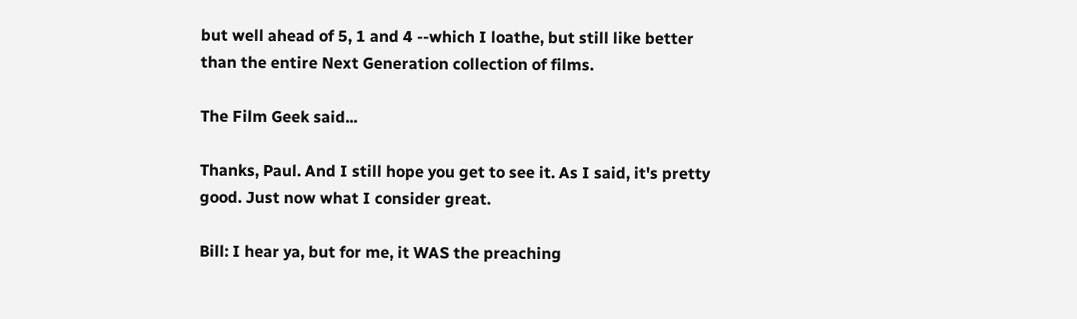but well ahead of 5, 1 and 4 --which I loathe, but still like better than the entire Next Generation collection of films.

The Film Geek said...

Thanks, Paul. And I still hope you get to see it. As I said, it's pretty good. Just now what I consider great.

Bill: I hear ya, but for me, it WAS the preaching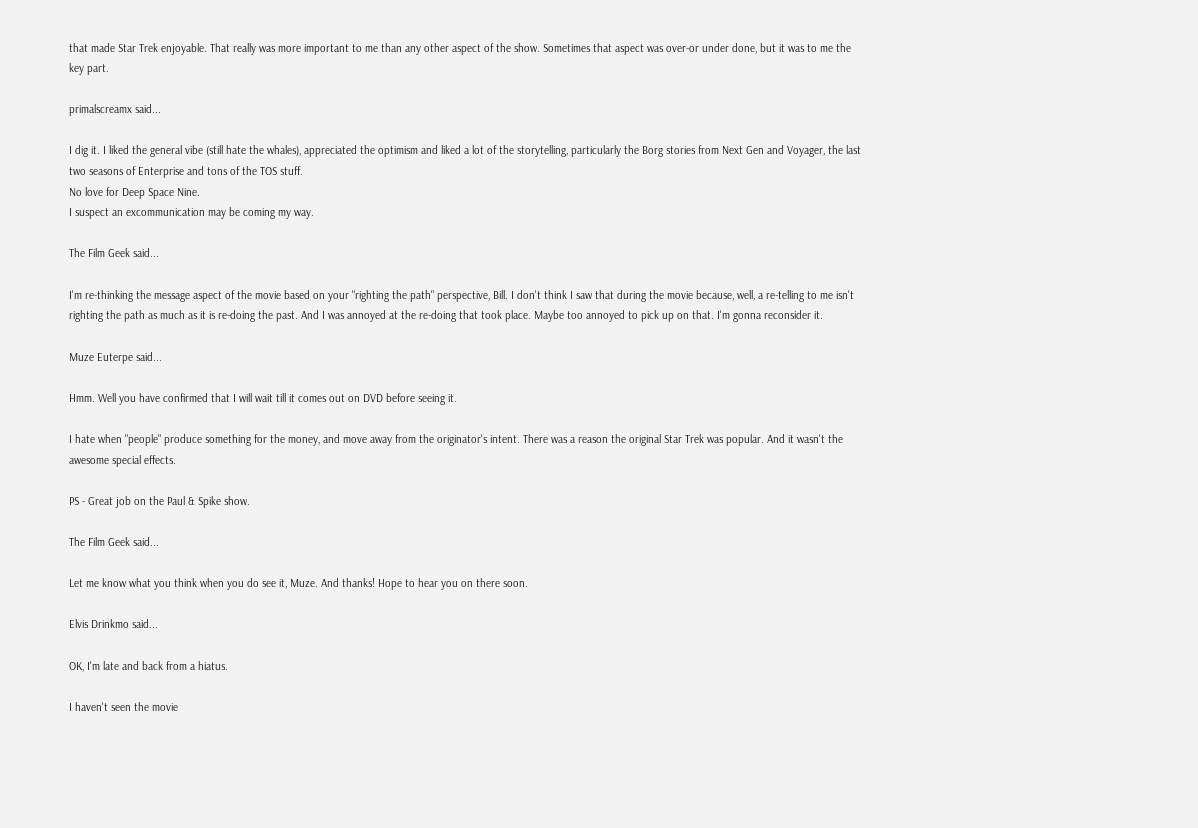that made Star Trek enjoyable. That really was more important to me than any other aspect of the show. Sometimes that aspect was over-or under done, but it was to me the key part.

primalscreamx said...

I dig it. I liked the general vibe (still hate the whales), appreciated the optimism and liked a lot of the storytelling, particularly the Borg stories from Next Gen and Voyager, the last two seasons of Enterprise and tons of the TOS stuff.
No love for Deep Space Nine.
I suspect an excommunication may be coming my way.

The Film Geek said...

I'm re-thinking the message aspect of the movie based on your "righting the path" perspective, Bill. I don't think I saw that during the movie because, well, a re-telling to me isn't righting the path as much as it is re-doing the past. And I was annoyed at the re-doing that took place. Maybe too annoyed to pick up on that. I'm gonna reconsider it.

Muze Euterpe said...

Hmm. Well you have confirmed that I will wait till it comes out on DVD before seeing it.

I hate when "people" produce something for the money, and move away from the originator's intent. There was a reason the original Star Trek was popular. And it wasn't the awesome special effects.

PS - Great job on the Paul & Spike show.

The Film Geek said...

Let me know what you think when you do see it, Muze. And thanks! Hope to hear you on there soon.

Elvis Drinkmo said...

OK, I'm late and back from a hiatus.

I haven't seen the movie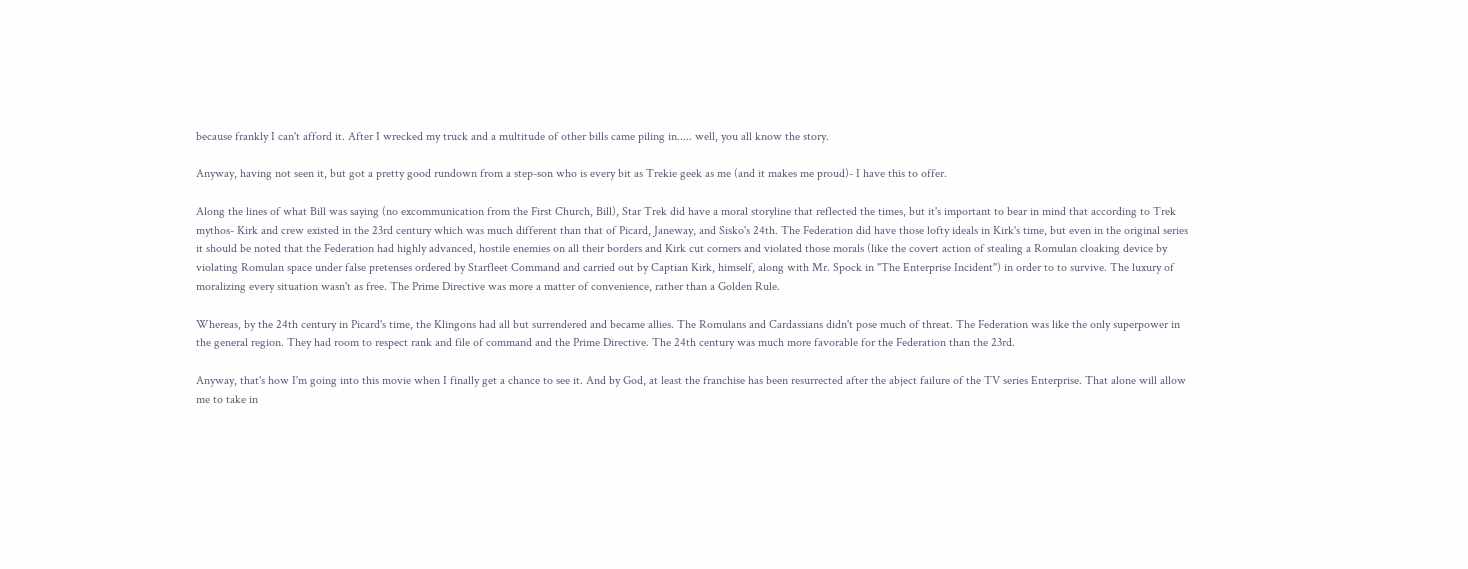because frankly I can't afford it. After I wrecked my truck and a multitude of other bills came piling in..... well, you all know the story.

Anyway, having not seen it, but got a pretty good rundown from a step-son who is every bit as Trekie geek as me (and it makes me proud)- I have this to offer.

Along the lines of what Bill was saying (no excommunication from the First Church, Bill), Star Trek did have a moral storyline that reflected the times, but it's important to bear in mind that according to Trek mythos- Kirk and crew existed in the 23rd century which was much different than that of Picard, Janeway, and Sisko's 24th. The Federation did have those lofty ideals in Kirk's time, but even in the original series it should be noted that the Federation had highly advanced, hostile enemies on all their borders and Kirk cut corners and violated those morals (like the covert action of stealing a Romulan cloaking device by violating Romulan space under false pretenses ordered by Starfleet Command and carried out by Captian Kirk, himself, along with Mr. Spock in "The Enterprise Incident") in order to to survive. The luxury of moralizing every situation wasn't as free. The Prime Directive was more a matter of convenience, rather than a Golden Rule.

Whereas, by the 24th century in Picard's time, the Klingons had all but surrendered and became allies. The Romulans and Cardassians didn't pose much of threat. The Federation was like the only superpower in the general region. They had room to respect rank and file of command and the Prime Directive. The 24th century was much more favorable for the Federation than the 23rd.

Anyway, that's how I'm going into this movie when I finally get a chance to see it. And by God, at least the franchise has been resurrected after the abject failure of the TV series Enterprise. That alone will allow me to take in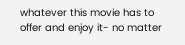whatever this movie has to offer and enjoy it- no matter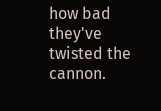how bad they've twisted the cannon.